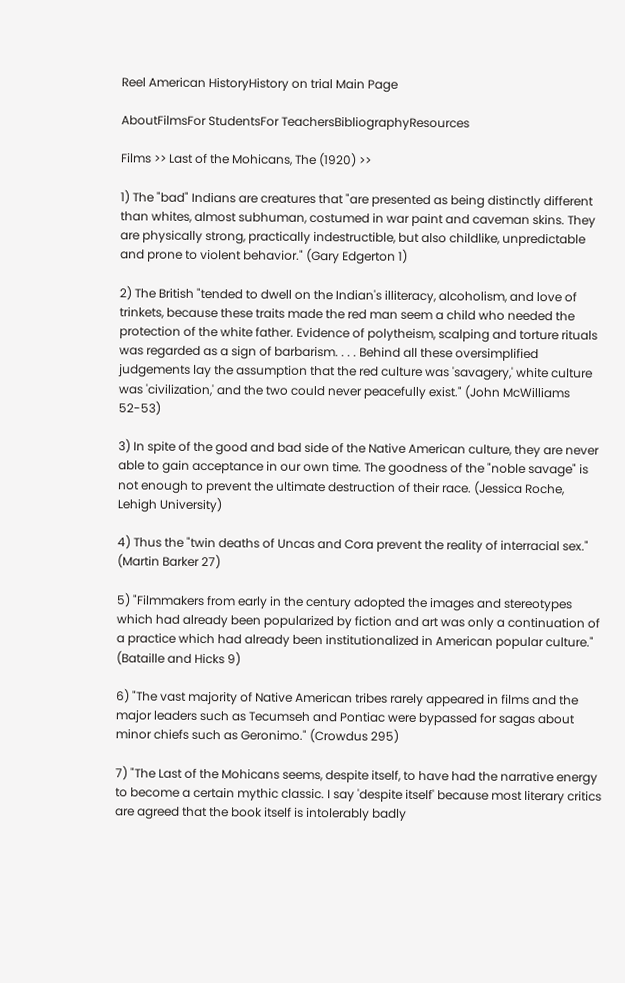Reel American HistoryHistory on trial Main Page

AboutFilmsFor StudentsFor TeachersBibliographyResources

Films >> Last of the Mohicans, The (1920) >>

1) The "bad" Indians are creatures that "are presented as being distinctly different than whites, almost subhuman, costumed in war paint and caveman skins. They are physically strong, practically indestructible, but also childlike, unpredictable and prone to violent behavior." (Gary Edgerton 1)

2) The British "tended to dwell on the Indian's illiteracy, alcoholism, and love of trinkets, because these traits made the red man seem a child who needed the protection of the white father. Evidence of polytheism, scalping and torture rituals was regarded as a sign of barbarism. . . . Behind all these oversimplified judgements lay the assumption that the red culture was 'savagery,' white culture was 'civilization,' and the two could never peacefully exist." (John McWilliams 52-53)

3) In spite of the good and bad side of the Native American culture, they are never able to gain acceptance in our own time. The goodness of the "noble savage" is not enough to prevent the ultimate destruction of their race. (Jessica Roche, Lehigh University)

4) Thus the "twin deaths of Uncas and Cora prevent the reality of interracial sex." (Martin Barker 27)

5) "Filmmakers from early in the century adopted the images and stereotypes which had already been popularized by fiction and art was only a continuation of a practice which had already been institutionalized in American popular culture." (Bataille and Hicks 9)

6) "The vast majority of Native American tribes rarely appeared in films and the major leaders such as Tecumseh and Pontiac were bypassed for sagas about minor chiefs such as Geronimo." (Crowdus 295)

7) "The Last of the Mohicans seems, despite itself, to have had the narrative energy to become a certain mythic classic. I say 'despite itself' because most literary critics are agreed that the book itself is intolerably badly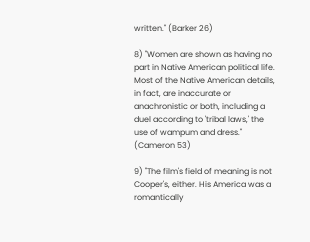written." (Barker 26)

8) "Women are shown as having no part in Native American political life. Most of the Native American details, in fact, are inaccurate or anachronistic or both, including a duel according to 'tribal laws,' the use of wampum and dress." (Cameron 53)

9) "The film's field of meaning is not Cooper's, either. His America was a romantically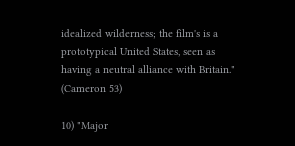idealized wilderness; the film's is a prototypical United States, seen as having a neutral alliance with Britain." (Cameron 53)

10) "Major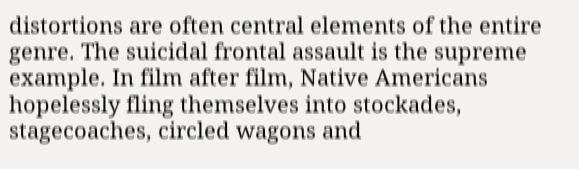distortions are often central elements of the entire genre. The suicidal frontal assault is the supreme example. In film after film, Native Americans hopelessly fling themselves into stockades, stagecoaches, circled wagons and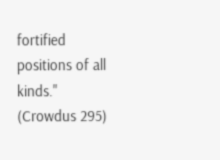fortified positions of all kinds." (Crowdus 295)